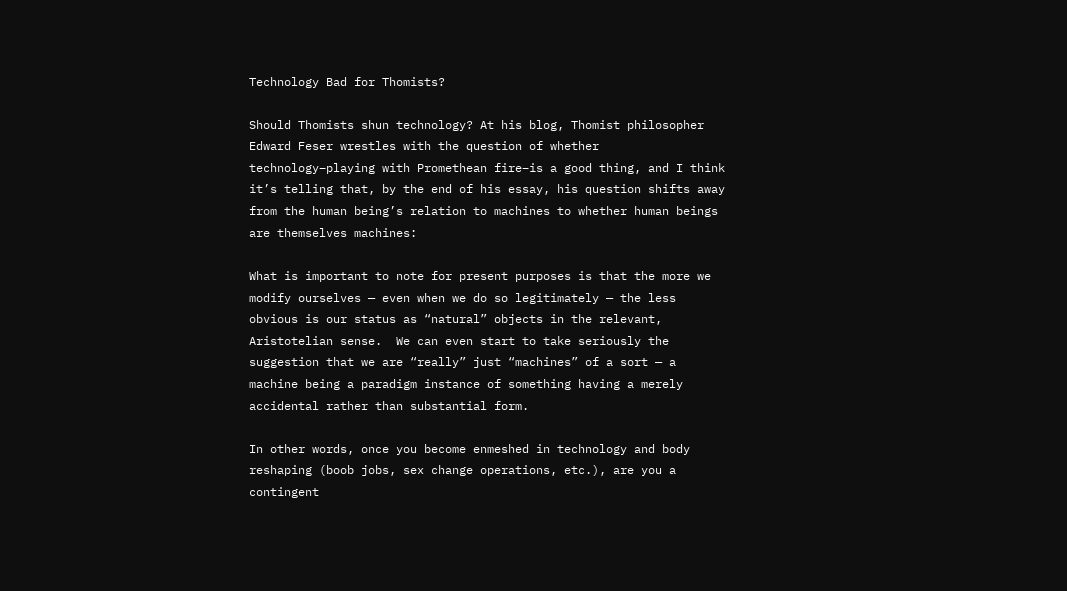Technology Bad for Thomists?

Should Thomists shun technology? At his blog, Thomist philosopher Edward Feser wrestles with the question of whether technology–playing with Promethean fire–is a good thing, and I think it’s telling that, by the end of his essay, his question shifts away from the human being’s relation to machines to whether human beings are themselves machines:

What is important to note for present purposes is that the more we modify ourselves — even when we do so legitimately — the less obvious is our status as “natural” objects in the relevant, Aristotelian sense.  We can even start to take seriously the suggestion that we are “really” just “machines” of a sort — a machine being a paradigm instance of something having a merely accidental rather than substantial form.

In other words, once you become enmeshed in technology and body reshaping (boob jobs, sex change operations, etc.), are you a contingent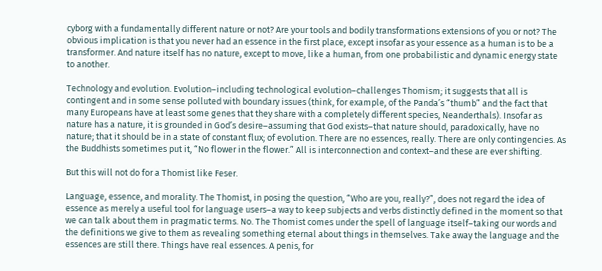cyborg with a fundamentally different nature or not? Are your tools and bodily transformations extensions of you or not? The obvious implication is that you never had an essence in the first place, except insofar as your essence as a human is to be a transformer. And nature itself has no nature, except to move, like a human, from one probabilistic and dynamic energy state to another.

Technology and evolution. Evolution–including technological evolution–challenges Thomism; it suggests that all is contingent and in some sense polluted with boundary issues (think, for example, of the Panda’s “thumb” and the fact that many Europeans have at least some genes that they share with a completely different species, Neanderthals). Insofar as nature has a nature, it is grounded in God’s desire–assuming that God exists–that nature should, paradoxically, have no nature; that it should be in a state of constant flux; of evolution. There are no essences, really. There are only contingencies. As the Buddhists sometimes put it, “No flower in the flower.” All is interconnection and context–and these are ever shifting.

But this will not do for a Thomist like Feser.

Language, essence, and morality. The Thomist, in posing the question, “Who are you, really?”, does not regard the idea of essence as merely a useful tool for language users–a way to keep subjects and verbs distinctly defined in the moment so that we can talk about them in pragmatic terms. No. The Thomist comes under the spell of language itself–taking our words and the definitions we give to them as revealing something eternal about things in themselves. Take away the language and the essences are still there. Things have real essences. A penis, for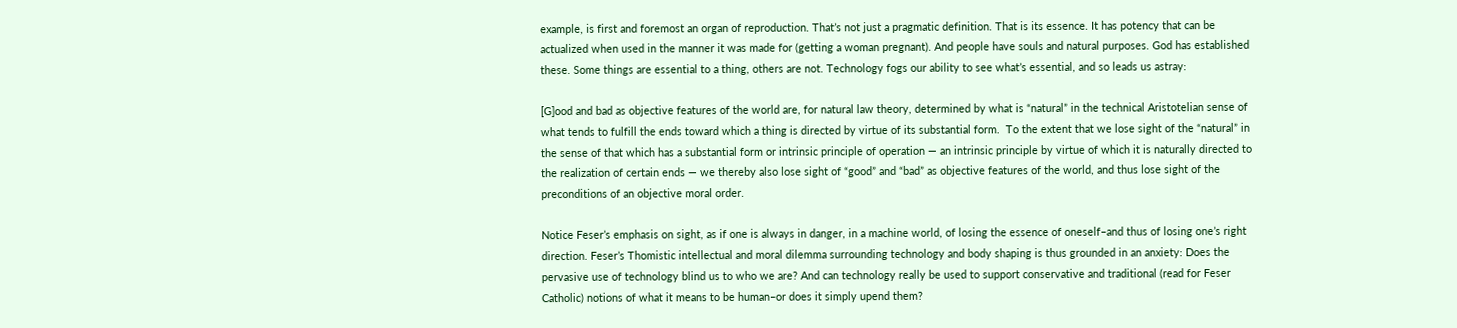example, is first and foremost an organ of reproduction. That’s not just a pragmatic definition. That is its essence. It has potency that can be actualized when used in the manner it was made for (getting a woman pregnant). And people have souls and natural purposes. God has established these. Some things are essential to a thing, others are not. Technology fogs our ability to see what’s essential, and so leads us astray:

[G]ood and bad as objective features of the world are, for natural law theory, determined by what is “natural” in the technical Aristotelian sense of what tends to fulfill the ends toward which a thing is directed by virtue of its substantial form.  To the extent that we lose sight of the “natural” in the sense of that which has a substantial form or intrinsic principle of operation — an intrinsic principle by virtue of which it is naturally directed to the realization of certain ends — we thereby also lose sight of “good” and “bad” as objective features of the world, and thus lose sight of the preconditions of an objective moral order.

Notice Feser’s emphasis on sight, as if one is always in danger, in a machine world, of losing the essence of oneself–and thus of losing one’s right direction. Feser’s Thomistic intellectual and moral dilemma surrounding technology and body shaping is thus grounded in an anxiety: Does the pervasive use of technology blind us to who we are? And can technology really be used to support conservative and traditional (read for Feser Catholic) notions of what it means to be human–or does it simply upend them?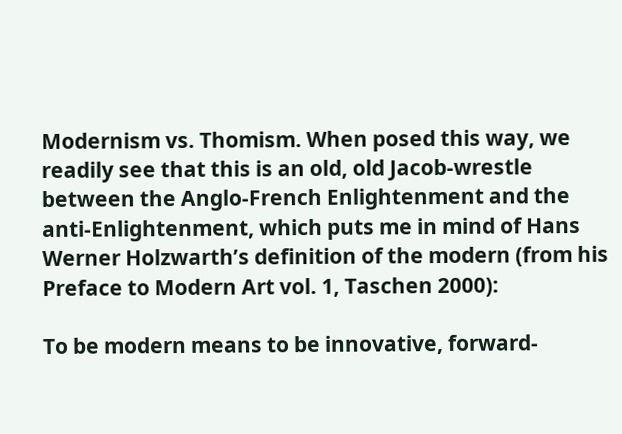Modernism vs. Thomism. When posed this way, we readily see that this is an old, old Jacob-wrestle between the Anglo-French Enlightenment and the anti-Enlightenment, which puts me in mind of Hans Werner Holzwarth’s definition of the modern (from his Preface to Modern Art vol. 1, Taschen 2000):

To be modern means to be innovative, forward-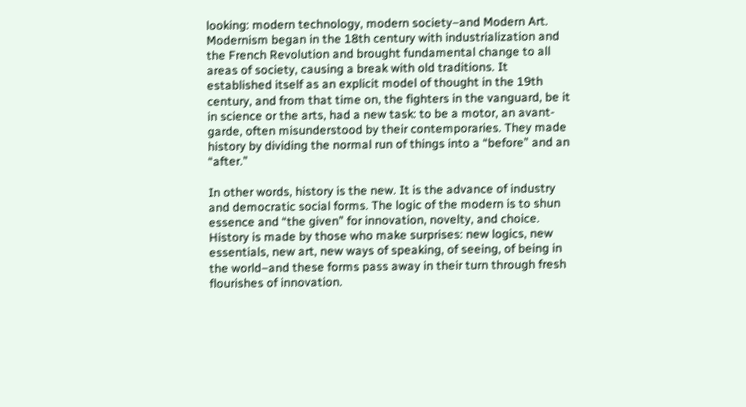looking: modern technology, modern society–and Modern Art. Modernism began in the 18th century with industrialization and the French Revolution and brought fundamental change to all areas of society, causing a break with old traditions. It established itself as an explicit model of thought in the 19th century, and from that time on, the fighters in the vanguard, be it in science or the arts, had a new task: to be a motor, an avant-garde, often misunderstood by their contemporaries. They made history by dividing the normal run of things into a “before” and an “after.”

In other words, history is the new. It is the advance of industry and democratic social forms. The logic of the modern is to shun essence and “the given” for innovation, novelty, and choice. History is made by those who make surprises: new logics, new essentials, new art, new ways of speaking, of seeing, of being in the world–and these forms pass away in their turn through fresh flourishes of innovation.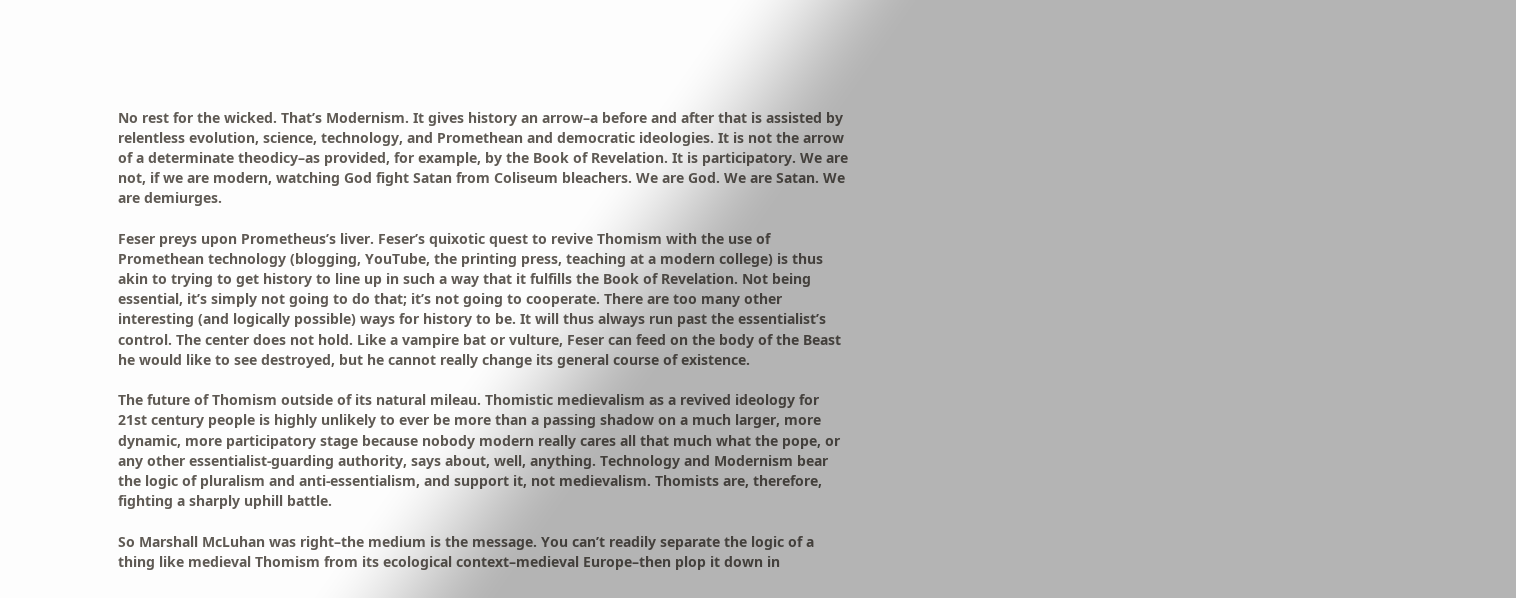No rest for the wicked. That’s Modernism. It gives history an arrow–a before and after that is assisted by relentless evolution, science, technology, and Promethean and democratic ideologies. It is not the arrow of a determinate theodicy–as provided, for example, by the Book of Revelation. It is participatory. We are not, if we are modern, watching God fight Satan from Coliseum bleachers. We are God. We are Satan. We are demiurges.

Feser preys upon Prometheus’s liver. Feser’s quixotic quest to revive Thomism with the use of Promethean technology (blogging, YouTube, the printing press, teaching at a modern college) is thus akin to trying to get history to line up in such a way that it fulfills the Book of Revelation. Not being essential, it’s simply not going to do that; it’s not going to cooperate. There are too many other interesting (and logically possible) ways for history to be. It will thus always run past the essentialist’s control. The center does not hold. Like a vampire bat or vulture, Feser can feed on the body of the Beast he would like to see destroyed, but he cannot really change its general course of existence.

The future of Thomism outside of its natural mileau. Thomistic medievalism as a revived ideology for 21st century people is highly unlikely to ever be more than a passing shadow on a much larger, more dynamic, more participatory stage because nobody modern really cares all that much what the pope, or any other essentialist-guarding authority, says about, well, anything. Technology and Modernism bear the logic of pluralism and anti-essentialism, and support it, not medievalism. Thomists are, therefore, fighting a sharply uphill battle.

So Marshall McLuhan was right–the medium is the message. You can’t readily separate the logic of a thing like medieval Thomism from its ecological context–medieval Europe–then plop it down in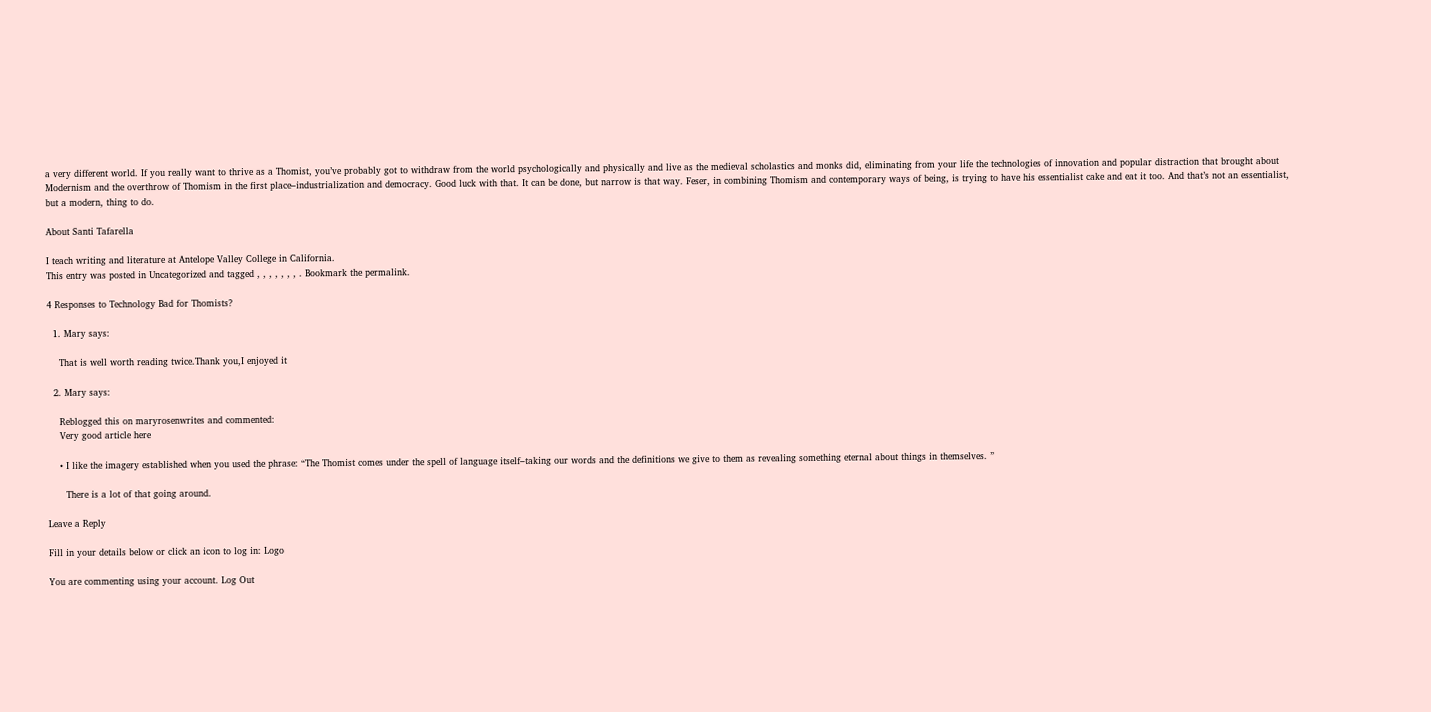a very different world. If you really want to thrive as a Thomist, you’ve probably got to withdraw from the world psychologically and physically and live as the medieval scholastics and monks did, eliminating from your life the technologies of innovation and popular distraction that brought about Modernism and the overthrow of Thomism in the first place–industrialization and democracy. Good luck with that. It can be done, but narrow is that way. Feser, in combining Thomism and contemporary ways of being, is trying to have his essentialist cake and eat it too. And that’s not an essentialist, but a modern, thing to do.

About Santi Tafarella

I teach writing and literature at Antelope Valley College in California.
This entry was posted in Uncategorized and tagged , , , , , , , . Bookmark the permalink.

4 Responses to Technology Bad for Thomists?

  1. Mary says:

    That is well worth reading twice.Thank you,I enjoyed it

  2. Mary says:

    Reblogged this on maryrosenwrites and commented:
    Very good article here

    • I like the imagery established when you used the phrase: “The Thomist comes under the spell of language itself–taking our words and the definitions we give to them as revealing something eternal about things in themselves. ”

      There is a lot of that going around.

Leave a Reply

Fill in your details below or click an icon to log in: Logo

You are commenting using your account. Log Out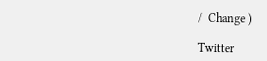/  Change )

Twitter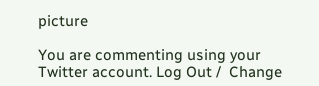picture

You are commenting using your Twitter account. Log Out /  Change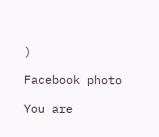)

Facebook photo

You are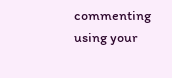commenting using your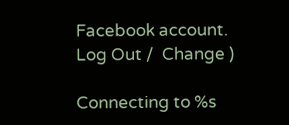Facebook account. Log Out /  Change )

Connecting to %s